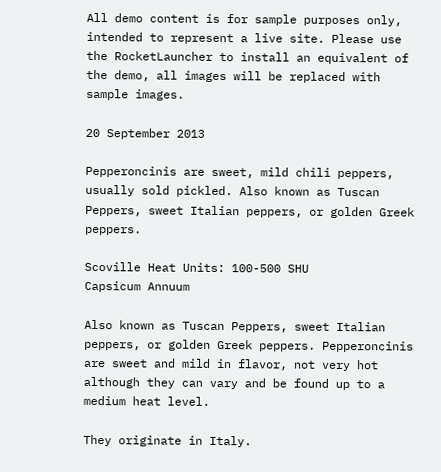All demo content is for sample purposes only, intended to represent a live site. Please use the RocketLauncher to install an equivalent of the demo, all images will be replaced with sample images.

20 September 2013

Pepperoncinis are sweet, mild chili peppers, usually sold pickled. Also known as Tuscan Peppers, sweet Italian peppers, or golden Greek peppers.

Scoville Heat Units: 100-500 SHU
Capsicum Annuum

Also known as Tuscan Peppers, sweet Italian peppers, or golden Greek peppers. Pepperoncinis are sweet and mild in flavor, not very hot although they can vary and be found up to a medium heat level.

They originate in Italy.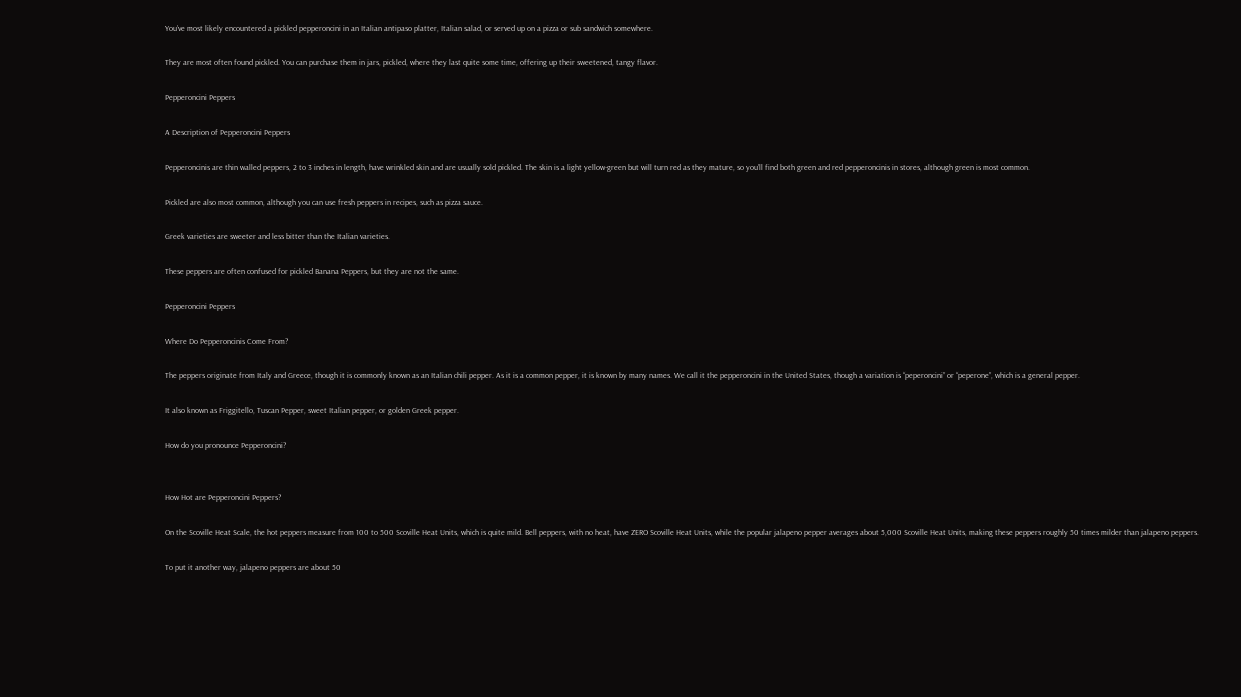You’ve most likely encountered a pickled pepperoncini in an Italian antipaso platter, Italian salad, or served up on a pizza or sub sandwich somewhere.

They are most often found pickled. You can purchase them in jars, pickled, where they last quite some time, offering up their sweetened, tangy flavor.

Pepperoncini Peppers

A Description of Pepperoncini Peppers

Pepperoncinis are thin walled peppers, 2 to 3 inches in length, have wrinkled skin and are usually sold pickled. The skin is a light yellow-green but will turn red as they mature, so you’ll find both green and red pepperoncinis in stores, although green is most common.

Pickled are also most common, although you can use fresh peppers in recipes, such as pizza sauce.

Greek varieties are sweeter and less bitter than the Italian varieties.

These peppers are often confused for pickled Banana Peppers, but they are not the same.

Pepperoncini Peppers

Where Do Pepperoncinis Come From?

The peppers originate from Italy and Greece, though it is commonly known as an Italian chili pepper. As it is a common pepper, it is known by many names. We call it the pepperoncini in the United States, though a variation is “peperoncini” or “peperone”, which is a general pepper.

It also known as Friggitello, Tuscan Pepper, sweet Italian pepper, or golden Greek pepper.

How do you pronounce Pepperoncini?


How Hot are Pepperoncini Peppers?

On the Scoville Heat Scale, the hot peppers measure from 100 to 500 Scoville Heat Units, which is quite mild. Bell peppers, with no heat, have ZERO Scoville Heat Units, while the popular jalapeno pepper averages about 5,000 Scoville Heat Units, making these peppers roughly 50 times milder than jalapeno peppers.

To put it another way, jalapeno peppers are about 50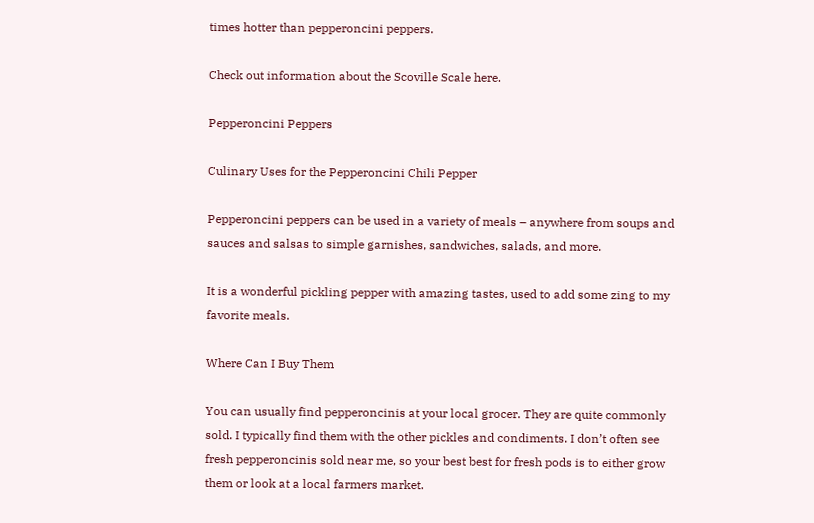times hotter than pepperoncini peppers.

Check out information about the Scoville Scale here.

Pepperoncini Peppers

Culinary Uses for the Pepperoncini Chili Pepper

Pepperoncini peppers can be used in a variety of meals – anywhere from soups and sauces and salsas to simple garnishes, sandwiches, salads, and more.

It is a wonderful pickling pepper with amazing tastes, used to add some zing to my favorite meals.

Where Can I Buy Them

You can usually find pepperoncinis at your local grocer. They are quite commonly sold. I typically find them with the other pickles and condiments. I don’t often see fresh pepperoncinis sold near me, so your best best for fresh pods is to either grow them or look at a local farmers market.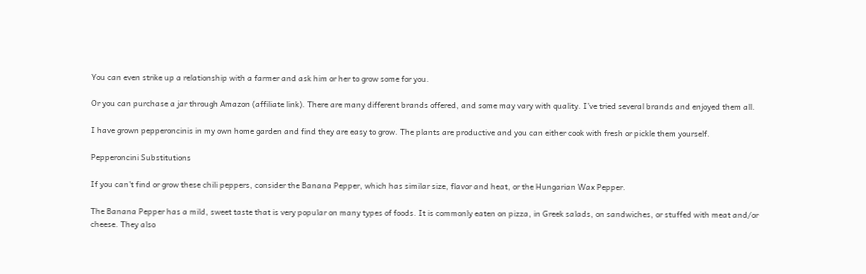You can even strike up a relationship with a farmer and ask him or her to grow some for you.

Or you can purchase a jar through Amazon (affiliate link). There are many different brands offered, and some may vary with quality. I’ve tried several brands and enjoyed them all.

I have grown pepperoncinis in my own home garden and find they are easy to grow. The plants are productive and you can either cook with fresh or pickle them yourself.

Pepperoncini Substitutions

If you can’t find or grow these chili peppers, consider the Banana Pepper, which has similar size, flavor and heat, or the Hungarian Wax Pepper.

The Banana Pepper has a mild, sweet taste that is very popular on many types of foods. It is commonly eaten on pizza, in Greek salads, on sandwiches, or stuffed with meat and/or cheese. They also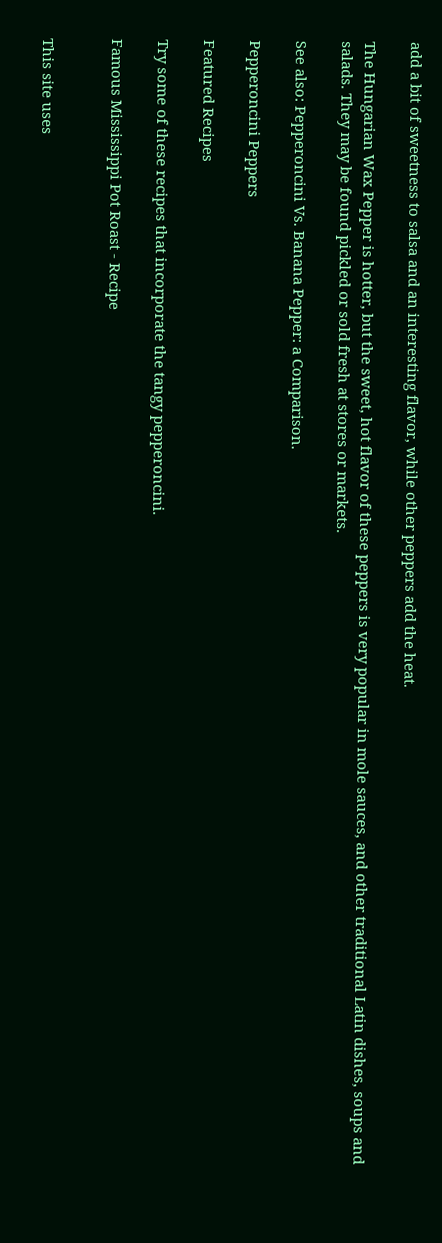add a bit of sweetness to salsa and an interesting flavor, while other peppers add the heat.

The Hungarian Wax Pepper is hotter, but the sweet, hot flavor of these peppers is very popular in mole sauces, and other traditional Latin dishes, soups and salads. They may be found pickled or sold fresh at stores or markets.

See also: Pepperoncini Vs. Banana Pepper: a Comparison.

Pepperoncini Peppers

Featured Recipes

Try some of these recipes that incorporate the tangy pepperoncini.

Famous Mississippi Pot Roast - Recipe


This site uses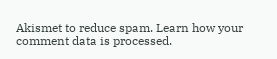Akismet to reduce spam. Learn how your comment data is processed.